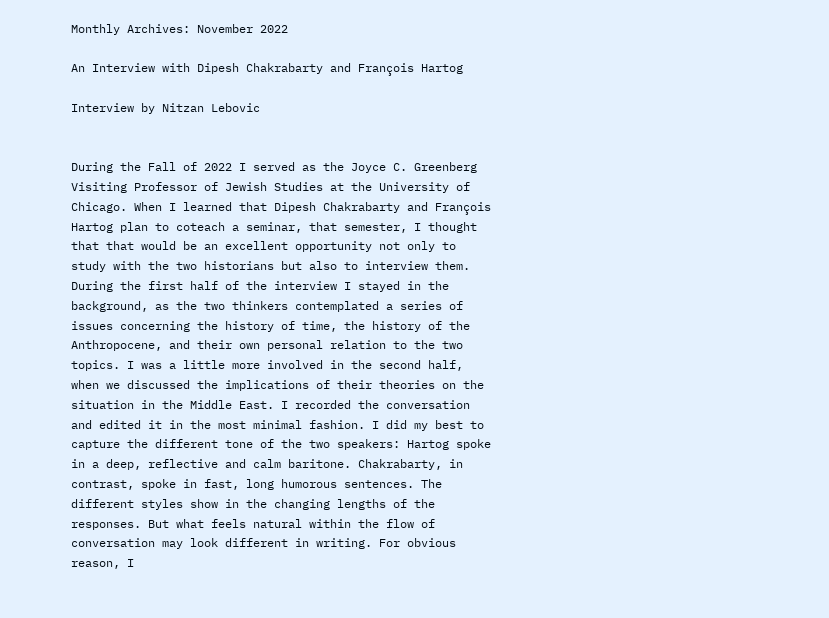Monthly Archives: November 2022

An Interview with Dipesh Chakrabarty and François Hartog

Interview by Nitzan Lebovic


During the Fall of 2022 I served as the Joyce C. Greenberg Visiting Professor of Jewish Studies at the University of Chicago. When I learned that Dipesh Chakrabarty and François Hartog plan to coteach a seminar, that semester, I thought that that would be an excellent opportunity not only to study with the two historians but also to interview them. During the first half of the interview I stayed in the background, as the two thinkers contemplated a series of issues concerning the history of time, the history of the Anthropocene, and their own personal relation to the two topics. I was a little more involved in the second half, when we discussed the implications of their theories on the situation in the Middle East. I recorded the conversation and edited it in the most minimal fashion. I did my best to capture the different tone of the two speakers: Hartog spoke in a deep, reflective and calm baritone. Chakrabarty, in contrast, spoke in fast, long humorous sentences. The different styles show in the changing lengths of the responses. But what feels natural within the flow of conversation may look different in writing. For obvious reason, I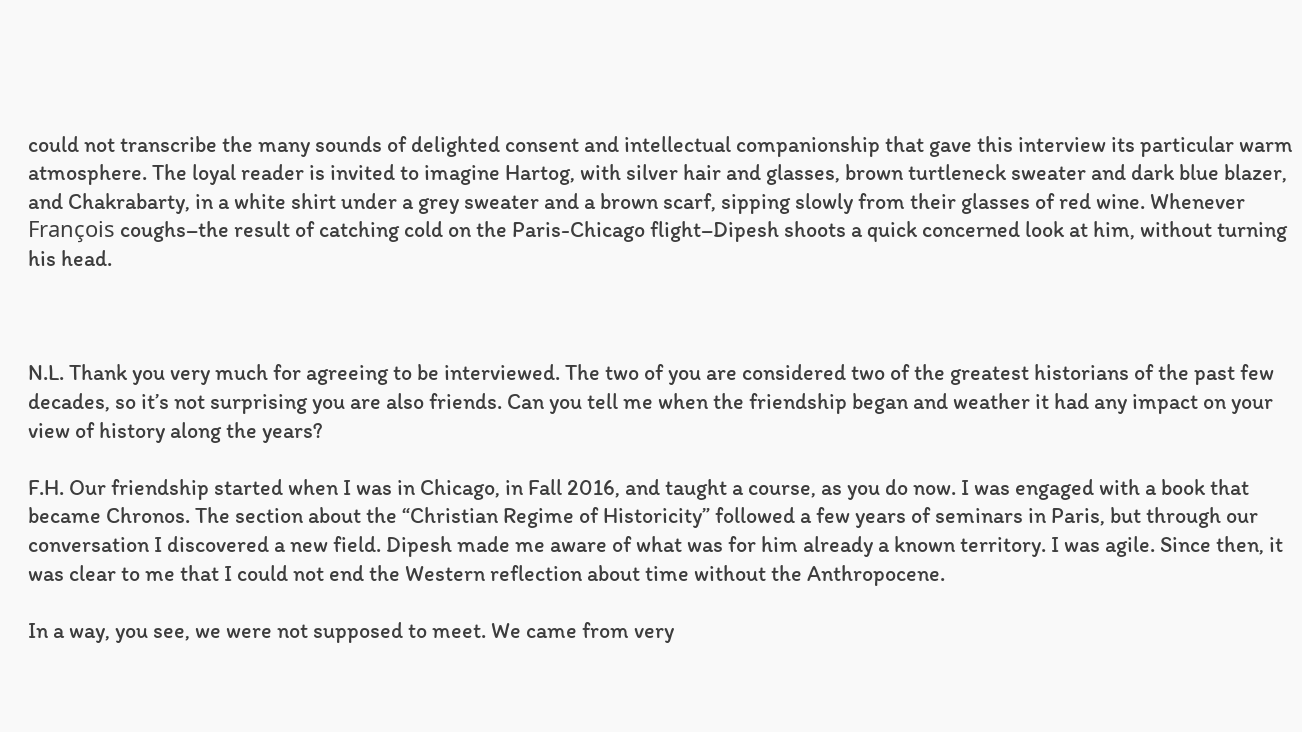could not transcribe the many sounds of delighted consent and intellectual companionship that gave this interview its particular warm atmosphere. The loyal reader is invited to imagine Hartog, with silver hair and glasses, brown turtleneck sweater and dark blue blazer, and Chakrabarty, in a white shirt under a grey sweater and a brown scarf, sipping slowly from their glasses of red wine. Whenever François coughs–the result of catching cold on the Paris-Chicago flight–Dipesh shoots a quick concerned look at him, without turning his head.



N.L. Thank you very much for agreeing to be interviewed. The two of you are considered two of the greatest historians of the past few decades, so it’s not surprising you are also friends. Can you tell me when the friendship began and weather it had any impact on your view of history along the years?

F.H. Our friendship started when I was in Chicago, in Fall 2016, and taught a course, as you do now. I was engaged with a book that became Chronos. The section about the “Christian Regime of Historicity” followed a few years of seminars in Paris, but through our conversation I discovered a new field. Dipesh made me aware of what was for him already a known territory. I was agile. Since then, it was clear to me that I could not end the Western reflection about time without the Anthropocene.

In a way, you see, we were not supposed to meet. We came from very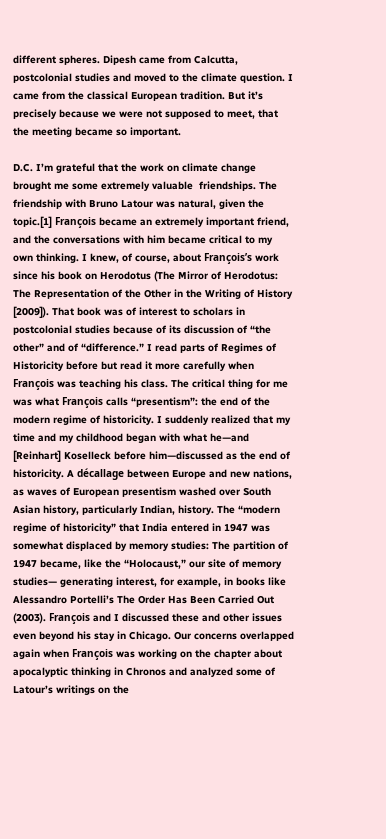different spheres. Dipesh came from Calcutta, postcolonial studies and moved to the climate question. I came from the classical European tradition. But it’s precisely because we were not supposed to meet, that the meeting became so important.

D.C. I’m grateful that the work on climate change brought me some extremely valuable  friendships. The friendship with Bruno Latour was natural, given the topic.[1] François became an extremely important friend, and the conversations with him became critical to my own thinking. I knew, of course, about François’s work since his book on Herodotus (The Mirror of Herodotus: The Representation of the Other in the Writing of History [2009]). That book was of interest to scholars in postcolonial studies because of its discussion of “the other” and of “difference.” I read parts of Regimes of Historicity before but read it more carefully when François was teaching his class. The critical thing for me was what François calls “presentism”: the end of the modern regime of historicity. I suddenly realized that my time and my childhood began with what he—and [Reinhart] Koselleck before him—discussed as the end of historicity. A décallage between Europe and new nations, as waves of European presentism washed over South Asian history, particularly Indian, history. The “modern regime of historicity” that India entered in 1947 was somewhat displaced by memory studies: The partition of 1947 became, like the “Holocaust,” our site of memory studies— generating interest, for example, in books like Alessandro Portelli’s The Order Has Been Carried Out (2003). François and I discussed these and other issues even beyond his stay in Chicago. Our concerns overlapped again when François was working on the chapter about apocalyptic thinking in Chronos and analyzed some of Latour’s writings on the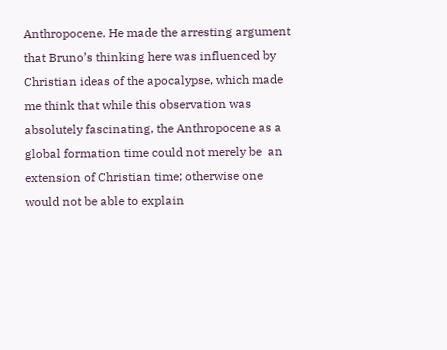Anthropocene. He made the arresting argument that Bruno’s thinking here was influenced by Christian ideas of the apocalypse, which made me think that while this observation was absolutely fascinating, the Anthropocene as a global formation time could not merely be  an extension of Christian time; otherwise one would not be able to explain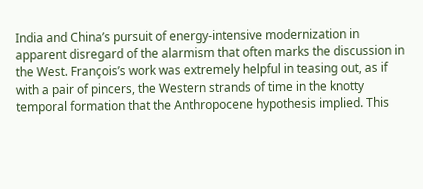India and China’s pursuit of energy-intensive modernization in apparent disregard of the alarmism that often marks the discussion in the West. François’s work was extremely helpful in teasing out, as if with a pair of pincers, the Western strands of time in the knotty temporal formation that the Anthropocene hypothesis implied. This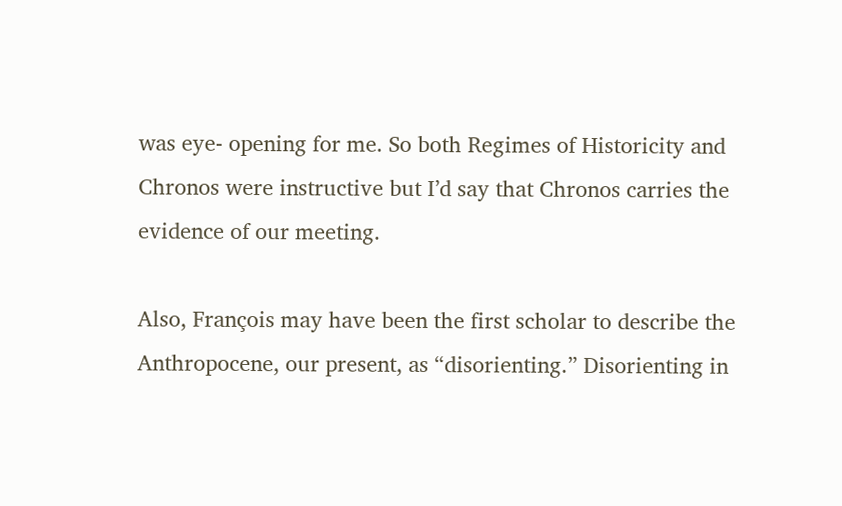was eye- opening for me. So both Regimes of Historicity and Chronos were instructive but I’d say that Chronos carries the evidence of our meeting.

Also, François may have been the first scholar to describe the Anthropocene, our present, as “disorienting.” Disorienting in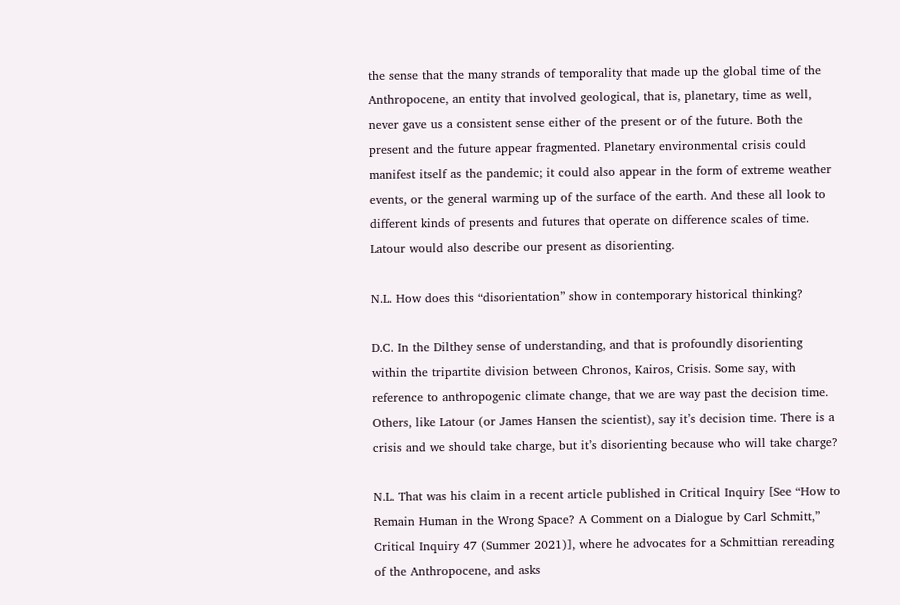the sense that the many strands of temporality that made up the global time of the Anthropocene, an entity that involved geological, that is, planetary, time as well, never gave us a consistent sense either of the present or of the future. Both the present and the future appear fragmented. Planetary environmental crisis could manifest itself as the pandemic; it could also appear in the form of extreme weather events, or the general warming up of the surface of the earth. And these all look to different kinds of presents and futures that operate on difference scales of time. Latour would also describe our present as disorienting.

N.L. How does this “disorientation” show in contemporary historical thinking?

D.C. In the Dilthey sense of understanding, and that is profoundly disorienting within the tripartite division between Chronos, Kairos, Crisis. Some say, with reference to anthropogenic climate change, that we are way past the decision time. Others, like Latour (or James Hansen the scientist), say it’s decision time. There is a crisis and we should take charge, but it’s disorienting because who will take charge?

N.L. That was his claim in a recent article published in Critical Inquiry [See “How to Remain Human in the Wrong Space? A Comment on a Dialogue by Carl Schmitt,” Critical Inquiry 47 (Summer 2021)], where he advocates for a Schmittian rereading of the Anthropocene, and asks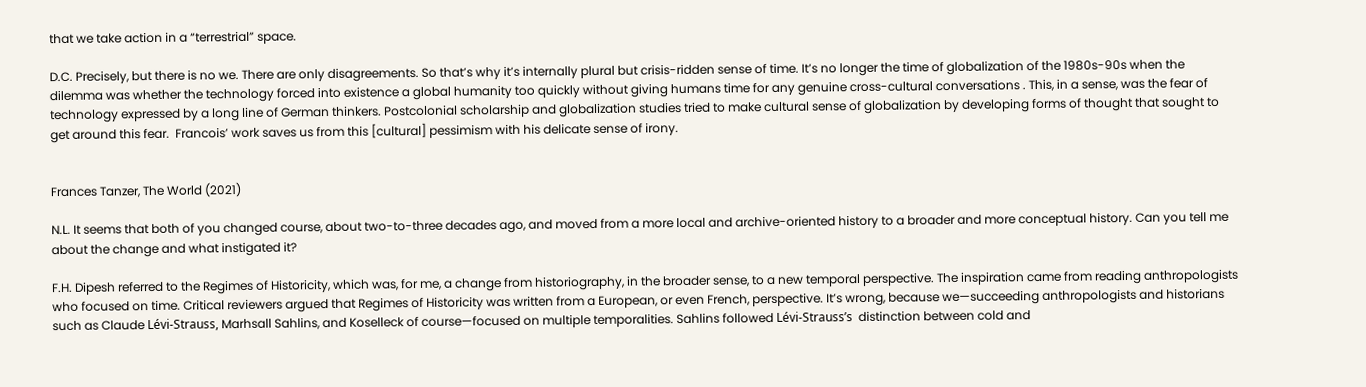that we take action in a “terrestrial” space.

D.C. Precisely, but there is no we. There are only disagreements. So that’s why it’s internally plural but crisis-ridden sense of time. It’s no longer the time of globalization of the 1980s-90s when the dilemma was whether the technology forced into existence a global humanity too quickly without giving humans time for any genuine cross-cultural conversations . This, in a sense, was the fear of technology expressed by a long line of German thinkers. Postcolonial scholarship and globalization studies tried to make cultural sense of globalization by developing forms of thought that sought to get around this fear.  Francois’ work saves us from this [cultural] pessimism with his delicate sense of irony.


Frances Tanzer, The World (2021)

N.L. It seems that both of you changed course, about two-to-three decades ago, and moved from a more local and archive-oriented history to a broader and more conceptual history. Can you tell me about the change and what instigated it?

F.H. Dipesh referred to the Regimes of Historicity, which was, for me, a change from historiography, in the broader sense, to a new temporal perspective. The inspiration came from reading anthropologists who focused on time. Critical reviewers argued that Regimes of Historicity was written from a European, or even French, perspective. It’s wrong, because we—succeeding anthropologists and historians such as Claude Lévi-Strauss, Marhsall Sahlins, and Koselleck of course—focused on multiple temporalities. Sahlins followed Lévi-Strauss’s  distinction between cold and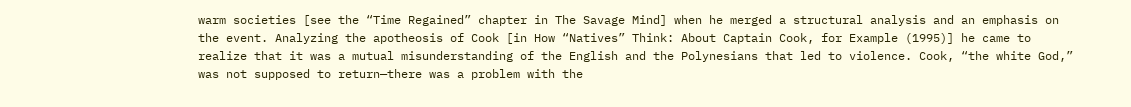warm societies [see the “Time Regained” chapter in The Savage Mind] when he merged a structural analysis and an emphasis on the event. Analyzing the apotheosis of Cook [in How “Natives” Think: About Captain Cook, for Example (1995)] he came to realize that it was a mutual misunderstanding of the English and the Polynesians that led to violence. Cook, “the white God,” was not supposed to return—there was a problem with the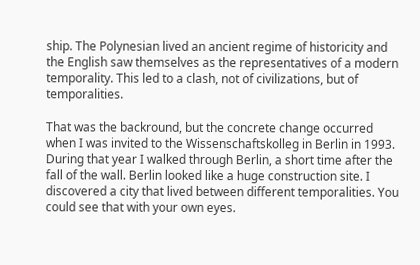ship. The Polynesian lived an ancient regime of historicity and the English saw themselves as the representatives of a modern temporality. This led to a clash, not of civilizations, but of temporalities.

That was the backround, but the concrete change occurred when I was invited to the Wissenschaftskolleg in Berlin in 1993. During that year I walked through Berlin, a short time after the fall of the wall. Berlin looked like a huge construction site. I discovered a city that lived between different temporalities. You could see that with your own eyes.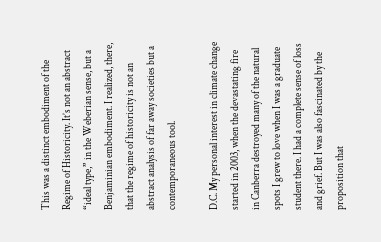This was a distinct embodiment of the Regime of Historicity. It’s not an abstract “ideal type,” in the Weberian sense, but a Benjaminian embodiment. I realized, there, that the regime of historicity is not an abstract analysis of far away societies but a contemporaneous tool.

D.C. My personal interest in climate change started in 2003, when the devastating fire in Canberra destroyed many of the natural spots I grew to love when I was a graduate student there. I had a complete sense of loss and grief. But I was also fascinated by the proposition that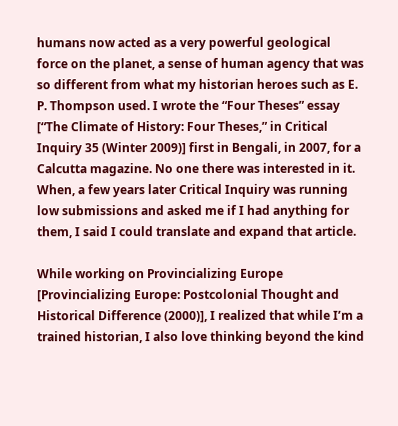humans now acted as a very powerful geological force on the planet, a sense of human agency that was so different from what my historian heroes such as E. P. Thompson used. I wrote the “Four Theses” essay [“The Climate of History: Four Theses,” in Critical Inquiry 35 (Winter 2009)] first in Bengali, in 2007, for a Calcutta magazine. No one there was interested in it. When, a few years later Critical Inquiry was running low submissions and asked me if I had anything for them, I said I could translate and expand that article.

While working on Provincializing Europe [Provincializing Europe: Postcolonial Thought and Historical Difference (2000)], I realized that while I’m a trained historian, I also love thinking beyond the kind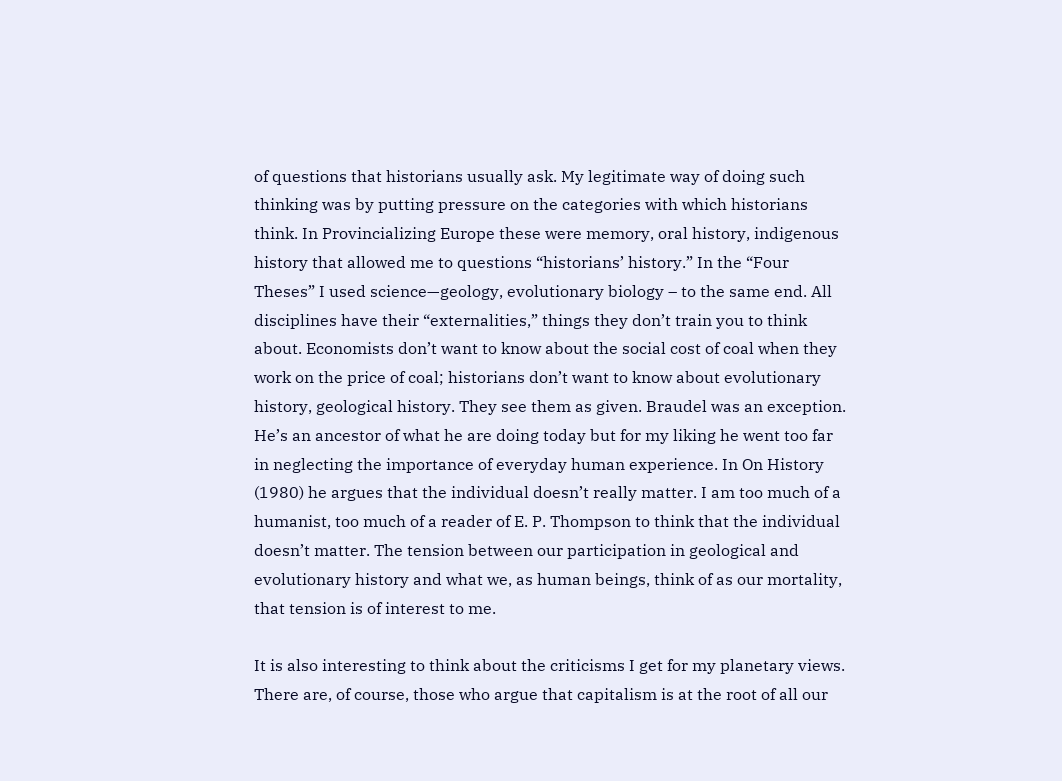of questions that historians usually ask. My legitimate way of doing such thinking was by putting pressure on the categories with which historians think. In Provincializing Europe these were memory, oral history, indigenous history that allowed me to questions “historians’ history.” In the “Four Theses” I used science—geology, evolutionary biology – to the same end. All disciplines have their “externalities,” things they don’t train you to think about. Economists don’t want to know about the social cost of coal when they work on the price of coal; historians don’t want to know about evolutionary history, geological history. They see them as given. Braudel was an exception. He’s an ancestor of what he are doing today but for my liking he went too far in neglecting the importance of everyday human experience. In On History (1980) he argues that the individual doesn’t really matter. I am too much of a humanist, too much of a reader of E. P. Thompson to think that the individual doesn’t matter. The tension between our participation in geological and evolutionary history and what we, as human beings, think of as our mortality, that tension is of interest to me.

It is also interesting to think about the criticisms I get for my planetary views. There are, of course, those who argue that capitalism is at the root of all our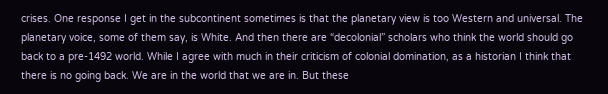crises. One response I get in the subcontinent sometimes is that the planetary view is too Western and universal. The planetary voice, some of them say, is White. And then there are “decolonial” scholars who think the world should go back to a pre-1492 world. While I agree with much in their criticism of colonial domination, as a historian I think that there is no going back. We are in the world that we are in. But these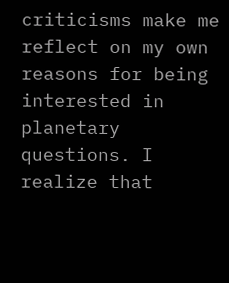criticisms make me reflect on my own reasons for being interested in planetary questions. I realize that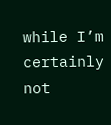while I’m certainly not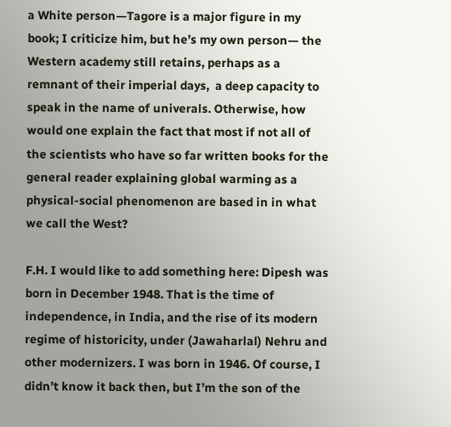a White person—Tagore is a major figure in my book; I criticize him, but he’s my own person— the Western academy still retains, perhaps as a remnant of their imperial days,  a deep capacity to speak in the name of univerals. Otherwise, how would one explain the fact that most if not all of the scientists who have so far written books for the general reader explaining global warming as a physical-social phenomenon are based in in what we call the West?

F.H. I would like to add something here: Dipesh was born in December 1948. That is the time of independence, in India, and the rise of its modern regime of historicity, under (Jawaharlal) Nehru and other modernizers. I was born in 1946. Of course, I didn’t know it back then, but I’m the son of the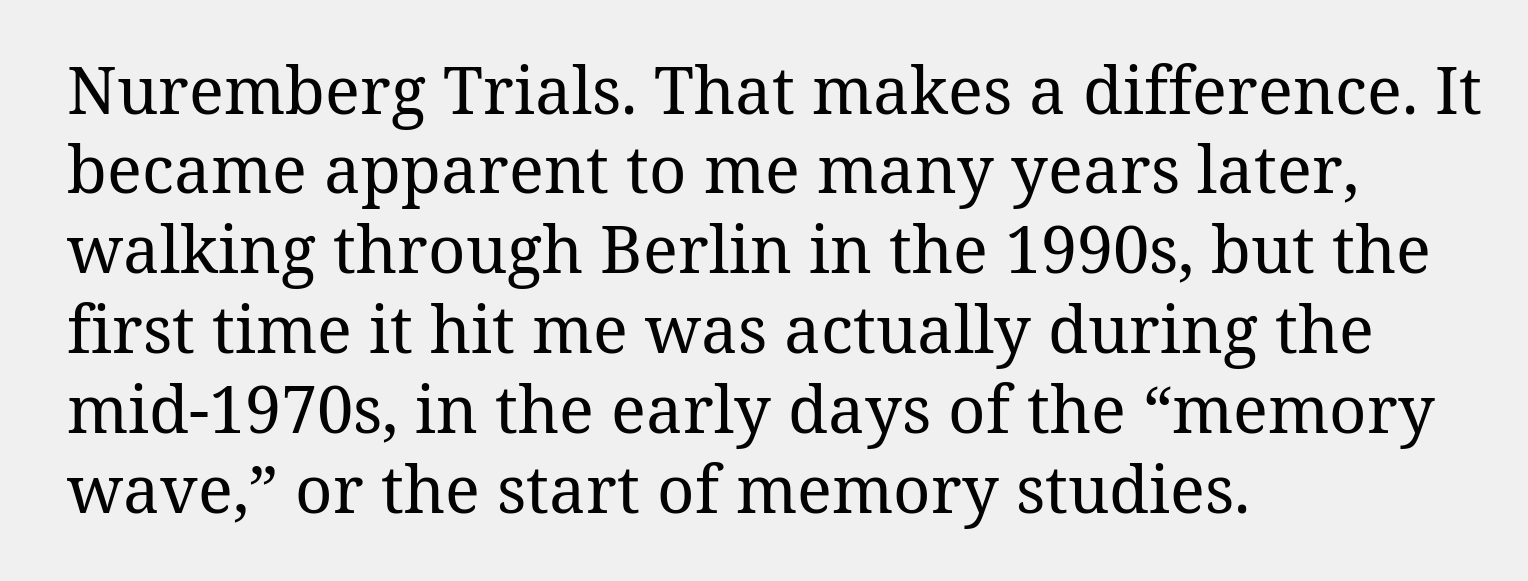Nuremberg Trials. That makes a difference. It became apparent to me many years later, walking through Berlin in the 1990s, but the first time it hit me was actually during the mid-1970s, in the early days of the “memory wave,” or the start of memory studies.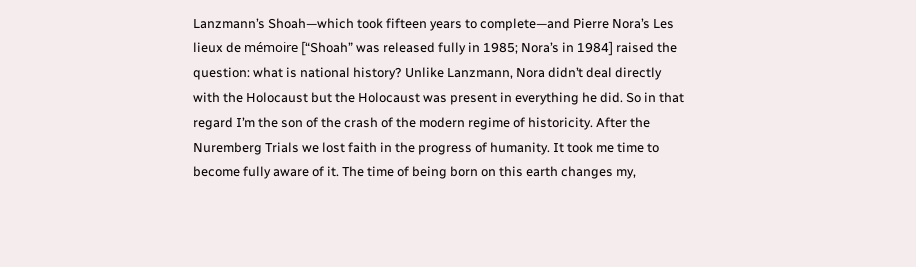Lanzmann’s Shoah—which took fifteen years to complete—and Pierre Nora’s Les lieux de mémoire [“Shoah” was released fully in 1985; Nora’s in 1984] raised the question: what is national history? Unlike Lanzmann, Nora didn’t deal directly with the Holocaust but the Holocaust was present in everything he did. So in that regard I’m the son of the crash of the modern regime of historicity. After the Nuremberg Trials we lost faith in the progress of humanity. It took me time to become fully aware of it. The time of being born on this earth changes my,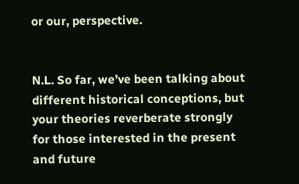or our, perspective.


N.L. So far, we’ve been talking about different historical conceptions, but your theories reverberate strongly for those interested in the present and future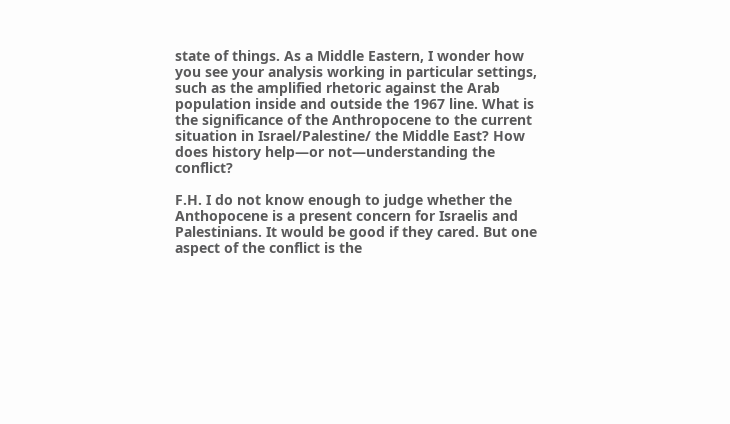state of things. As a Middle Eastern, I wonder how you see your analysis working in particular settings, such as the amplified rhetoric against the Arab population inside and outside the 1967 line. What is the significance of the Anthropocene to the current situation in Israel/Palestine/ the Middle East? How does history help—or not—understanding the conflict?

F.H. I do not know enough to judge whether the Anthopocene is a present concern for Israelis and Palestinians. It would be good if they cared. But one aspect of the conflict is the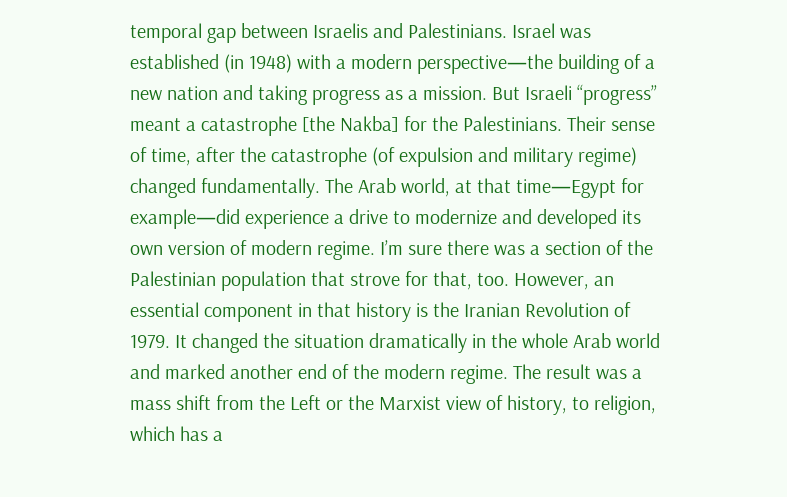temporal gap between Israelis and Palestinians. Israel was established (in 1948) with a modern perspective—the building of a new nation and taking progress as a mission. But Israeli “progress” meant a catastrophe [the Nakba] for the Palestinians. Their sense of time, after the catastrophe (of expulsion and military regime) changed fundamentally. The Arab world, at that time—Egypt for example—did experience a drive to modernize and developed its own version of modern regime. I’m sure there was a section of the Palestinian population that strove for that, too. However, an essential component in that history is the Iranian Revolution of 1979. It changed the situation dramatically in the whole Arab world and marked another end of the modern regime. The result was a mass shift from the Left or the Marxist view of history, to religion, which has a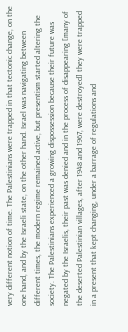very different notion of time. The Palestinians were trapped in that tectonic change, on the one hand, and by the Israeli state, on the other hand. Israel was navigating between different times, the modern regime remained active, but presentism started altering the society. The Palestinians experienced a growing dispossession because their future was negated by the Israelis, their past was denied and in the process of disappearing [many of the deserted Palestinian villages, after 1948 and 1967, were destroyed] they were trapped in a present that kept changing, under a barrage of regulations and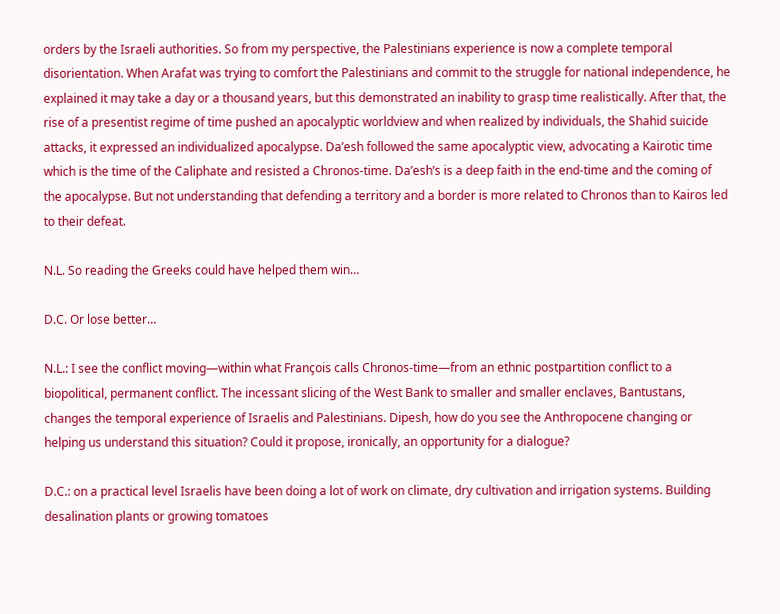orders by the Israeli authorities. So from my perspective, the Palestinians experience is now a complete temporal disorientation. When Arafat was trying to comfort the Palestinians and commit to the struggle for national independence, he explained it may take a day or a thousand years, but this demonstrated an inability to grasp time realistically. After that, the rise of a presentist regime of time pushed an apocalyptic worldview and when realized by individuals, the Shahid suicide attacks, it expressed an individualized apocalypse. Da’esh followed the same apocalyptic view, advocating a Kairotic time which is the time of the Caliphate and resisted a Chronos-time. Da’esh’s is a deep faith in the end-time and the coming of the apocalypse. But not understanding that defending a territory and a border is more related to Chronos than to Kairos led to their defeat.

N.L. So reading the Greeks could have helped them win…

D.C. Or lose better…

N.L.: I see the conflict moving—within what François calls Chronos-time—from an ethnic postpartition conflict to a biopolitical, permanent conflict. The incessant slicing of the West Bank to smaller and smaller enclaves, Bantustans, changes the temporal experience of Israelis and Palestinians. Dipesh, how do you see the Anthropocene changing or helping us understand this situation? Could it propose, ironically, an opportunity for a dialogue?

D.C.: on a practical level Israelis have been doing a lot of work on climate, dry cultivation and irrigation systems. Building desalination plants or growing tomatoes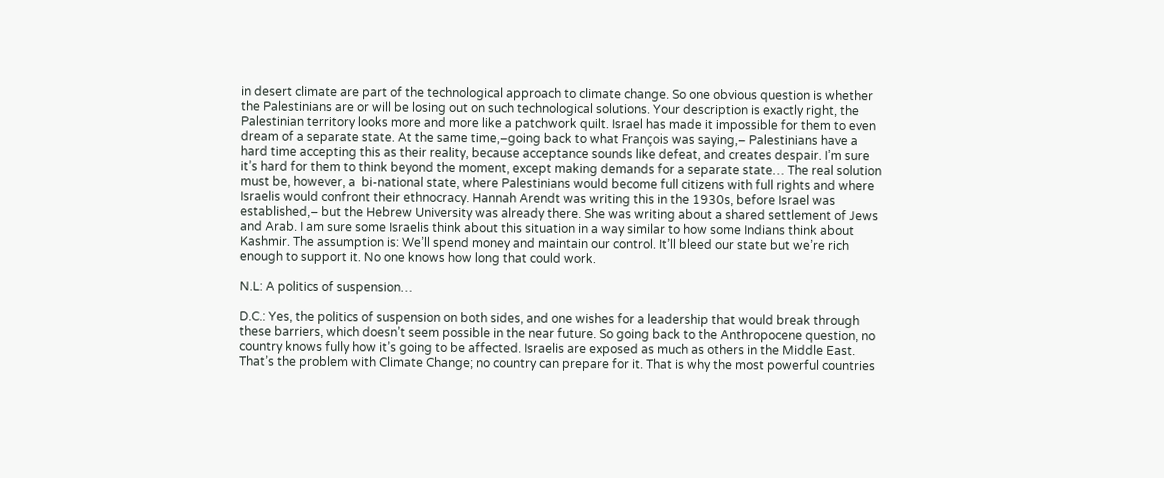in desert climate are part of the technological approach to climate change. So one obvious question is whether the Palestinians are or will be losing out on such technological solutions. Your description is exactly right, the Palestinian territory looks more and more like a patchwork quilt. Israel has made it impossible for them to even dream of a separate state. At the same time,–going back to what François was saying,– Palestinians have a hard time accepting this as their reality, because acceptance sounds like defeat, and creates despair. I’m sure it’s hard for them to think beyond the moment, except making demands for a separate state… The real solution must be, however, a  bi-national state, where Palestinians would become full citizens with full rights and where Israelis would confront their ethnocracy. Hannah Arendt was writing this in the 1930s, before Israel was established,– but the Hebrew University was already there. She was writing about a shared settlement of Jews and Arab. I am sure some Israelis think about this situation in a way similar to how some Indians think about Kashmir. The assumption is: We’ll spend money and maintain our control. It’ll bleed our state but we’re rich enough to support it. No one knows how long that could work.

N.L: A politics of suspension…

D.C.: Yes, the politics of suspension on both sides, and one wishes for a leadership that would break through these barriers, which doesn’t seem possible in the near future. So going back to the Anthropocene question, no country knows fully how it’s going to be affected. Israelis are exposed as much as others in the Middle East. That’s the problem with Climate Change; no country can prepare for it. That is why the most powerful countries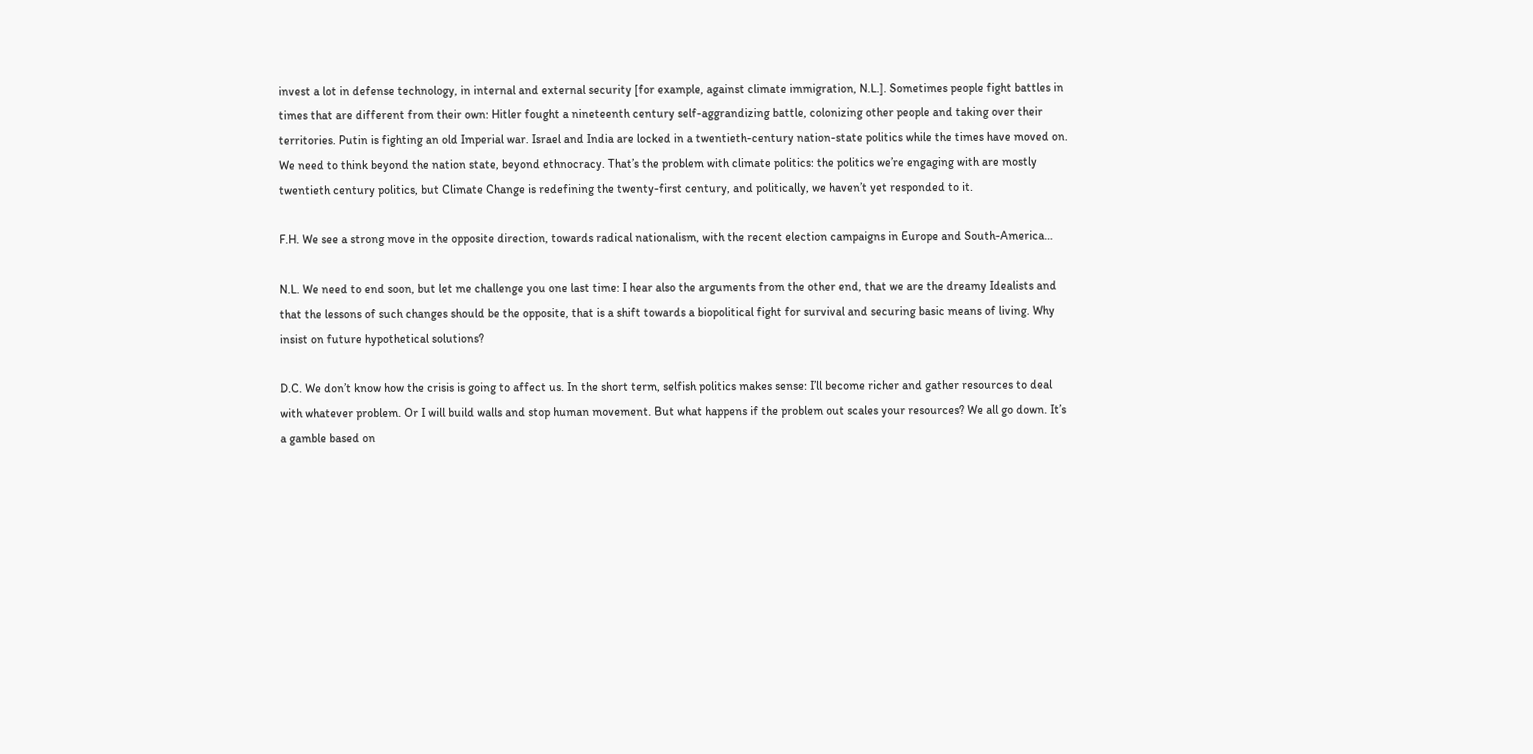invest a lot in defense technology, in internal and external security [for example, against climate immigration, N.L.]. Sometimes people fight battles in times that are different from their own: Hitler fought a nineteenth century self-aggrandizing battle, colonizing other people and taking over their territories. Putin is fighting an old Imperial war. Israel and India are locked in a twentieth-century nation-state politics while the times have moved on. We need to think beyond the nation state, beyond ethnocracy. That’s the problem with climate politics: the politics we’re engaging with are mostly twentieth century politics, but Climate Change is redefining the twenty-first century, and politically, we haven’t yet responded to it.

F.H. We see a strong move in the opposite direction, towards radical nationalism, with the recent election campaigns in Europe and South-America…

N.L. We need to end soon, but let me challenge you one last time: I hear also the arguments from the other end, that we are the dreamy Idealists and that the lessons of such changes should be the opposite, that is a shift towards a biopolitical fight for survival and securing basic means of living. Why insist on future hypothetical solutions?

D.C. We don’t know how the crisis is going to affect us. In the short term, selfish politics makes sense: I’ll become richer and gather resources to deal with whatever problem. Or I will build walls and stop human movement. But what happens if the problem out scales your resources? We all go down. It’s a gamble based on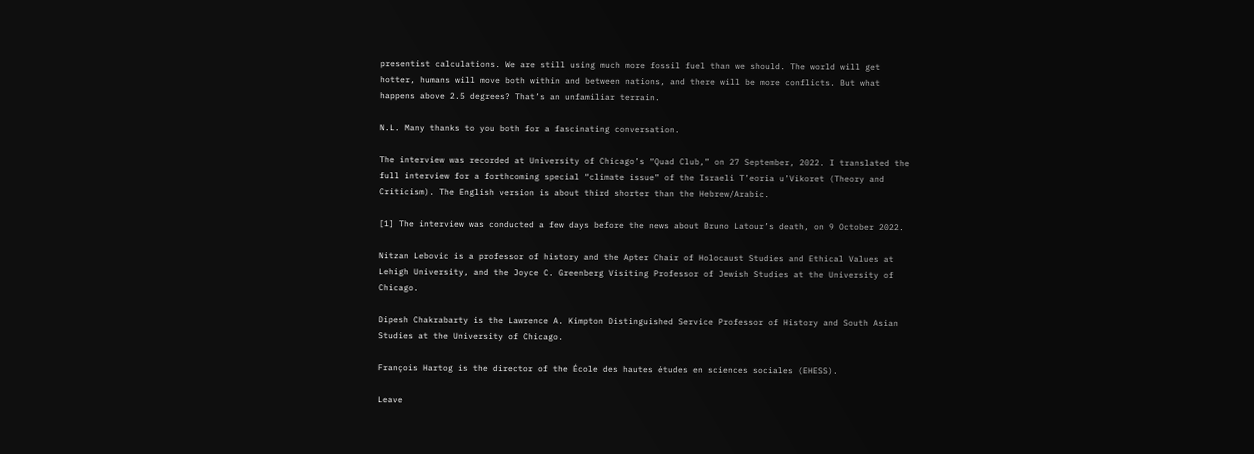presentist calculations. We are still using much more fossil fuel than we should. The world will get hotter, humans will move both within and between nations, and there will be more conflicts. But what happens above 2.5 degrees? That’s an unfamiliar terrain.

N.L. Many thanks to you both for a fascinating conversation.

The interview was recorded at University of Chicago’s “Quad Club,” on 27 September, 2022. I translated the full interview for a forthcoming special “climate issue” of the Israeli T’eoria u’Vikoret (Theory and Criticism). The English version is about third shorter than the Hebrew/Arabic.

[1] The interview was conducted a few days before the news about Bruno Latour’s death, on 9 October 2022.

Nitzan Lebovic is a professor of history and the Apter Chair of Holocaust Studies and Ethical Values at Lehigh University, and the Joyce C. Greenberg Visiting Professor of Jewish Studies at the University of Chicago.

Dipesh Chakrabarty is the Lawrence A. Kimpton Distinguished Service Professor of History and South Asian Studies at the University of Chicago.

François Hartog is the director of the École des hautes études en sciences sociales (EHESS).

Leave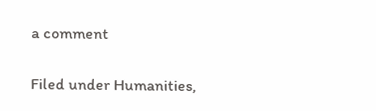a comment

Filed under Humanities,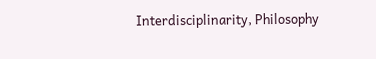Interdisciplinarity, Philosophy